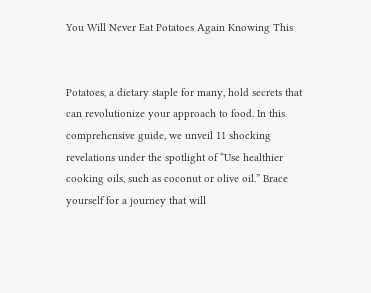You Will Never Eat Potatoes Again Knowing This


Potatoes, a dietary staple for many, hold secrets that can revolutionize your approach to food. In this comprehensive guide, we unveil 11 shocking revelations under the spotlight of “Use healthier cooking oils, such as coconut or olive oil.” Brace yourself for a journey that will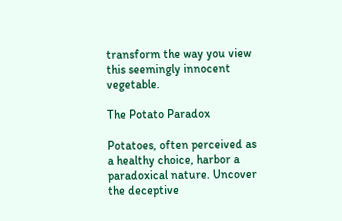transform the way you view this seemingly innocent vegetable.

The Potato Paradox

Potatoes, often perceived as a healthy choice, harbor a paradoxical nature. Uncover the deceptive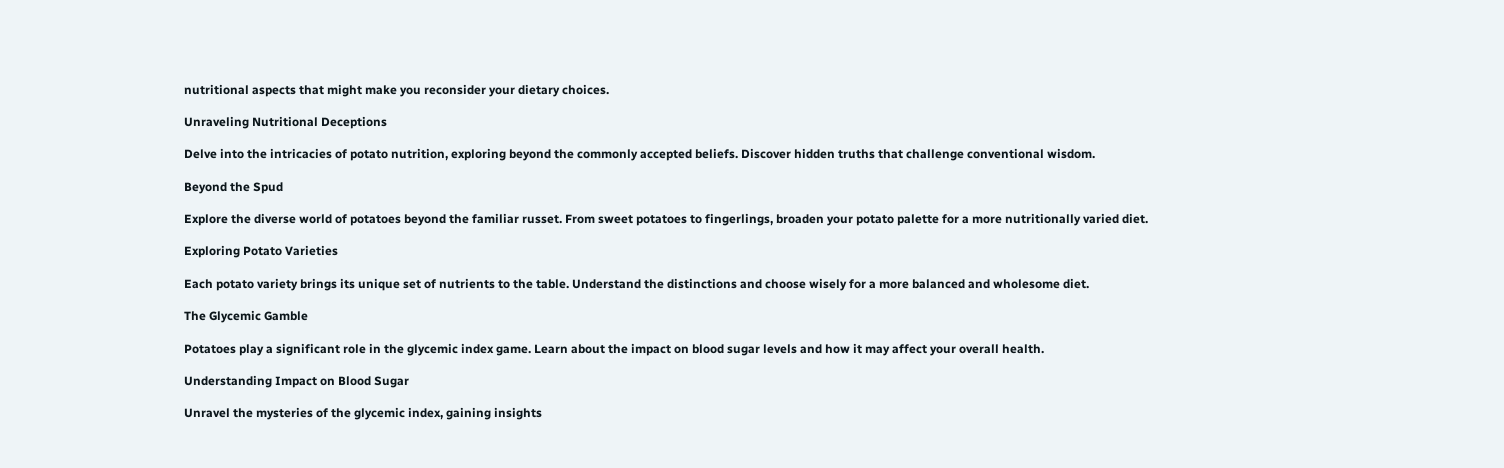nutritional aspects that might make you reconsider your dietary choices.

Unraveling Nutritional Deceptions

Delve into the intricacies of potato nutrition, exploring beyond the commonly accepted beliefs. Discover hidden truths that challenge conventional wisdom.

Beyond the Spud

Explore the diverse world of potatoes beyond the familiar russet. From sweet potatoes to fingerlings, broaden your potato palette for a more nutritionally varied diet.

Exploring Potato Varieties

Each potato variety brings its unique set of nutrients to the table. Understand the distinctions and choose wisely for a more balanced and wholesome diet.

The Glycemic Gamble

Potatoes play a significant role in the glycemic index game. Learn about the impact on blood sugar levels and how it may affect your overall health.

Understanding Impact on Blood Sugar

Unravel the mysteries of the glycemic index, gaining insights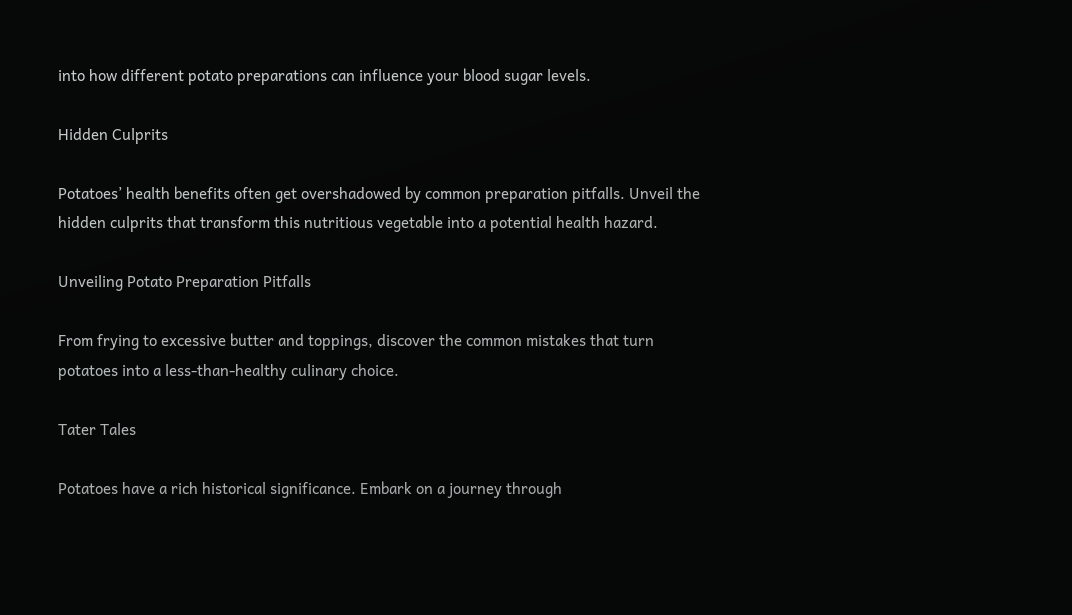into how different potato preparations can influence your blood sugar levels.

Hidden Culprits

Potatoes’ health benefits often get overshadowed by common preparation pitfalls. Unveil the hidden culprits that transform this nutritious vegetable into a potential health hazard.

Unveiling Potato Preparation Pitfalls

From frying to excessive butter and toppings, discover the common mistakes that turn potatoes into a less-than-healthy culinary choice.

Tater Tales

Potatoes have a rich historical significance. Embark on a journey through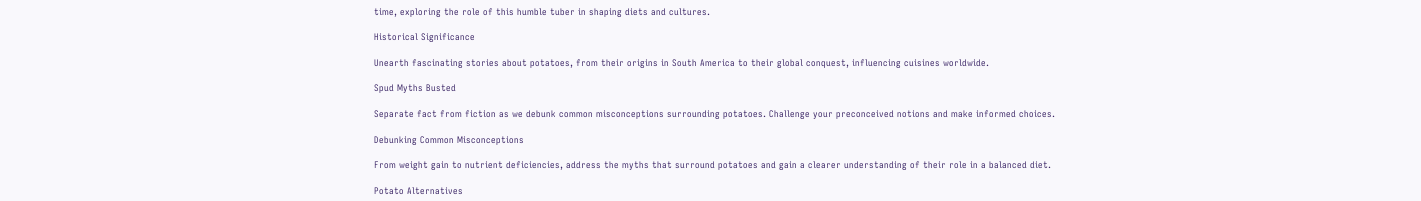time, exploring the role of this humble tuber in shaping diets and cultures.

Historical Significance

Unearth fascinating stories about potatoes, from their origins in South America to their global conquest, influencing cuisines worldwide.

Spud Myths Busted

Separate fact from fiction as we debunk common misconceptions surrounding potatoes. Challenge your preconceived notions and make informed choices.

Debunking Common Misconceptions

From weight gain to nutrient deficiencies, address the myths that surround potatoes and gain a clearer understanding of their role in a balanced diet.

Potato Alternatives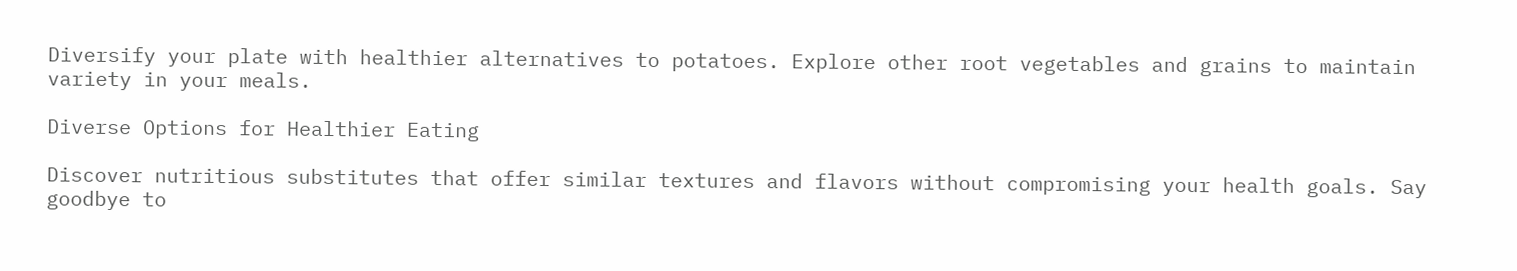Diversify your plate with healthier alternatives to potatoes. Explore other root vegetables and grains to maintain variety in your meals.

Diverse Options for Healthier Eating

Discover nutritious substitutes that offer similar textures and flavors without compromising your health goals. Say goodbye to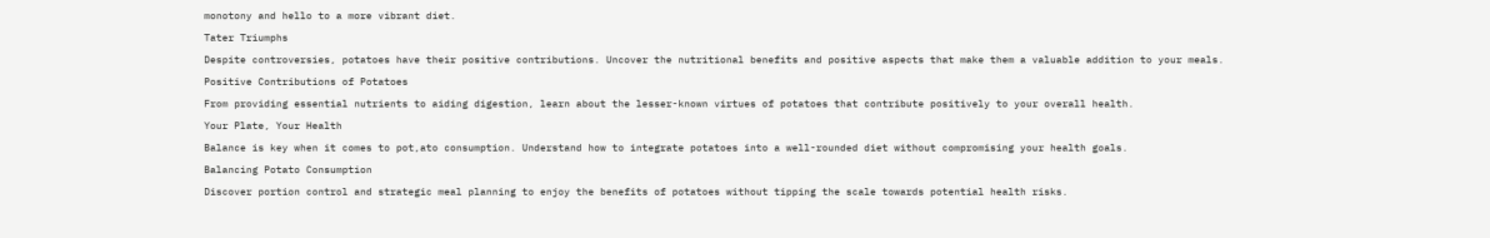monotony and hello to a more vibrant diet.

Tater Triumphs

Despite controversies, potatoes have their positive contributions. Uncover the nutritional benefits and positive aspects that make them a valuable addition to your meals.

Positive Contributions of Potatoes

From providing essential nutrients to aiding digestion, learn about the lesser-known virtues of potatoes that contribute positively to your overall health.

Your Plate, Your Health

Balance is key when it comes to pot,ato consumption. Understand how to integrate potatoes into a well-rounded diet without compromising your health goals.

Balancing Potato Consumption

Discover portion control and strategic meal planning to enjoy the benefits of potatoes without tipping the scale towards potential health risks.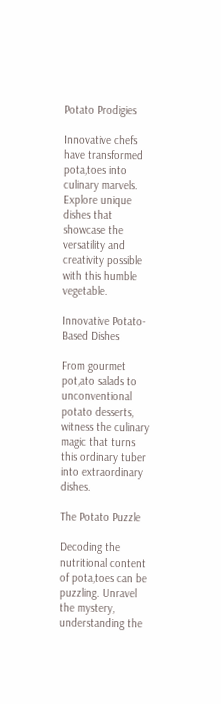Potato Prodigies

Innovative chefs have transformed pota,toes into culinary marvels. Explore unique dishes that showcase the versatility and creativity possible with this humble vegetable.

Innovative Potato-Based Dishes

From gourmet pot,ato salads to unconventional potato desserts, witness the culinary magic that turns this ordinary tuber into extraordinary dishes.

The Potato Puzzle

Decoding the nutritional content of pota,toes can be puzzling. Unravel the mystery, understanding the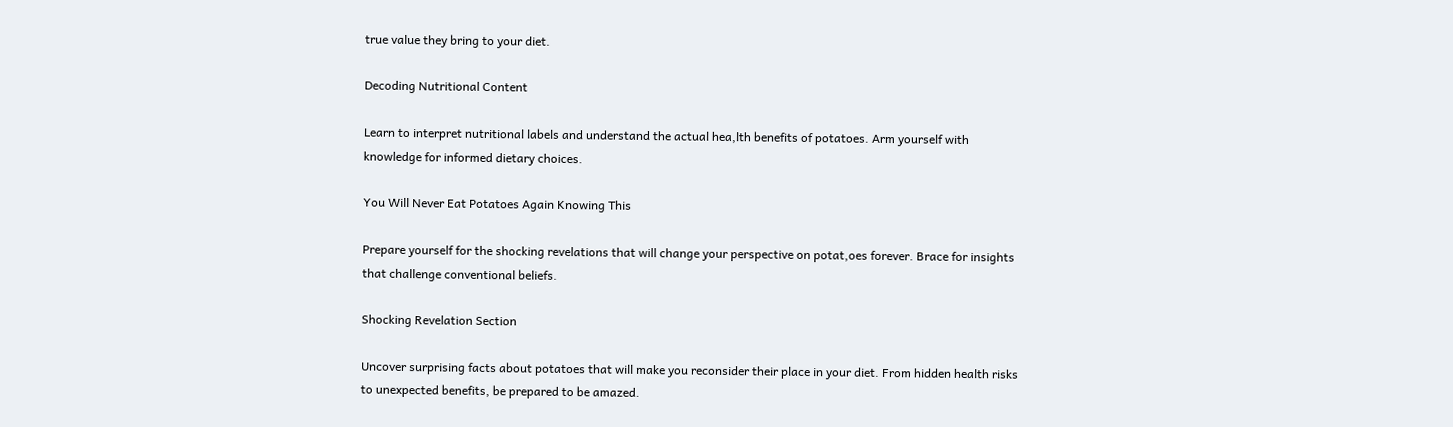true value they bring to your diet.

Decoding Nutritional Content

Learn to interpret nutritional labels and understand the actual hea,lth benefits of potatoes. Arm yourself with knowledge for informed dietary choices.

You Will Never Eat Potatoes Again Knowing This

Prepare yourself for the shocking revelations that will change your perspective on potat,oes forever. Brace for insights that challenge conventional beliefs.

Shocking Revelation Section

Uncover surprising facts about potatoes that will make you reconsider their place in your diet. From hidden health risks to unexpected benefits, be prepared to be amazed.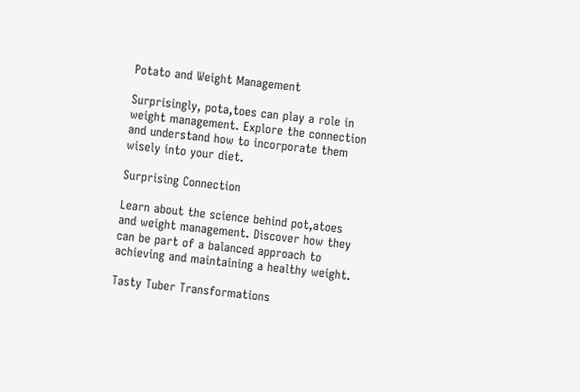Potato and Weight Management

Surprisingly, pota,toes can play a role in weight management. Explore the connection and understand how to incorporate them wisely into your diet.

Surprising Connection

Learn about the science behind pot,atoes and weight management. Discover how they can be part of a balanced approach to achieving and maintaining a healthy weight.

Tasty Tuber Transformations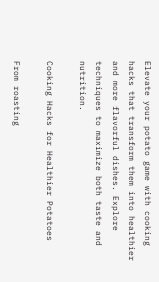Elevate your potato game with cooking hacks that transform them into healthier and more flavorful dishes. Explore techniques to maximize both taste and nutrition.

Cooking Hacks for Healthier Potatoes

From roasting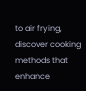to air frying, discover cooking methods that enhance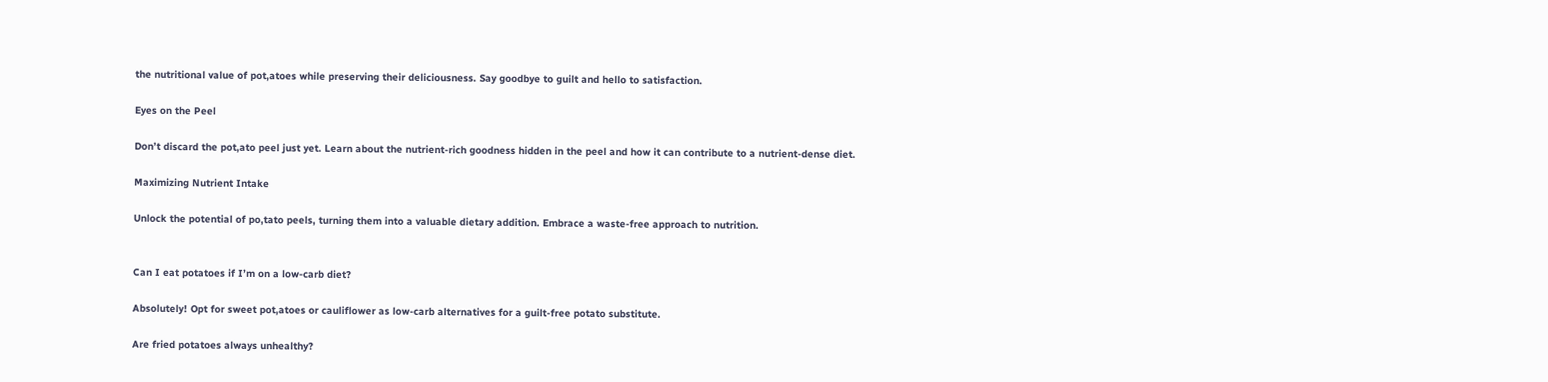the nutritional value of pot,atoes while preserving their deliciousness. Say goodbye to guilt and hello to satisfaction.

Eyes on the Peel

Don’t discard the pot,ato peel just yet. Learn about the nutrient-rich goodness hidden in the peel and how it can contribute to a nutrient-dense diet.

Maximizing Nutrient Intake

Unlock the potential of po,tato peels, turning them into a valuable dietary addition. Embrace a waste-free approach to nutrition.


Can I eat potatoes if I’m on a low-carb diet?

Absolutely! Opt for sweet pot,atoes or cauliflower as low-carb alternatives for a guilt-free potato substitute.

Are fried potatoes always unhealthy?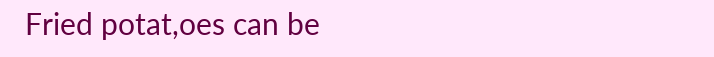Fried potat,oes can be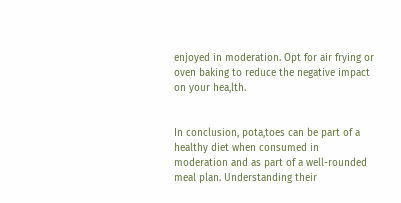enjoyed in moderation. Opt for air frying or oven baking to reduce the negative impact on your hea,lth.


In conclusion, pota,toes can be part of a healthy diet when consumed in moderation and as part of a well-rounded meal plan. Understanding their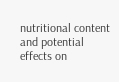nutritional content and potential effects on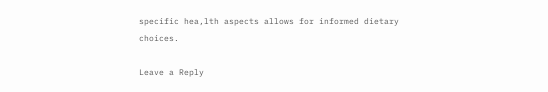specific hea,lth aspects allows for informed dietary choices.

Leave a Reply